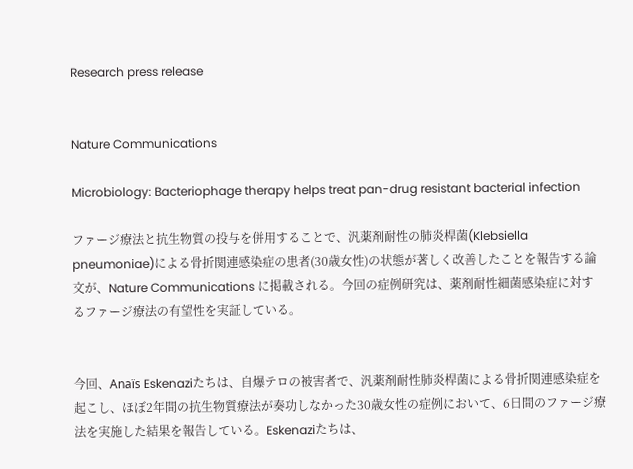Research press release


Nature Communications

Microbiology: Bacteriophage therapy helps treat pan-drug resistant bacterial infection

ファージ療法と抗生物質の投与を併用することで、汎薬剤耐性の肺炎桿菌(Klebsiella pneumoniae)による骨折関連感染症の患者(30歳女性)の状態が著しく改善したことを報告する論文が、Nature Communications に掲載される。今回の症例研究は、薬剤耐性細菌感染症に対するファージ療法の有望性を実証している。


今回、Anaïs Eskenaziたちは、自爆テロの被害者で、汎薬剤耐性肺炎桿菌による骨折関連感染症を起こし、ほぼ2年間の抗生物質療法が奏功しなかった30歳女性の症例において、6日間のファージ療法を実施した結果を報告している。Eskenaziたちは、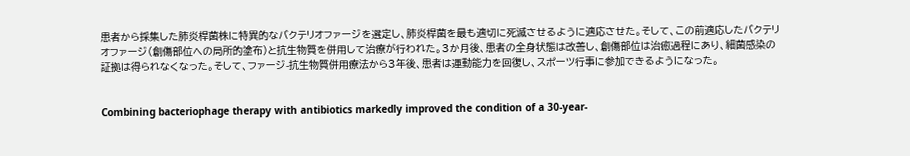患者から採集した肺炎桿菌株に特異的なバクテリオファージを選定し、肺炎桿菌を最も適切に死滅させるように適応させた。そして、この前適応したバクテリオファージ(創傷部位への局所的塗布)と抗生物質を併用して治療が行われた。3か月後、患者の全身状態は改善し、創傷部位は治癒過程にあり、細菌感染の証拠は得られなくなった。そして、ファージ-抗生物質併用療法から3年後、患者は運動能力を回復し、スポーツ行事に参加できるようになった。


Combining bacteriophage therapy with antibiotics markedly improved the condition of a 30-year-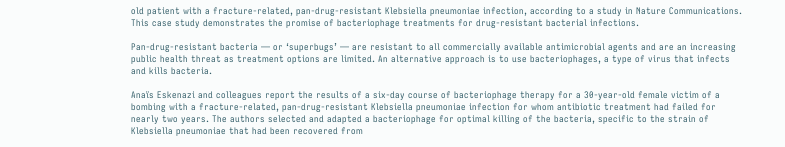old patient with a fracture-related, pan-drug-resistant Klebsiella pneumoniae infection, according to a study in Nature Communications. This case study demonstrates the promise of bacteriophage treatments for drug-resistant bacterial infections.

Pan-drug-resistant bacteria — or ‘superbugs’ — are resistant to all commercially available antimicrobial agents and are an increasing public health threat as treatment options are limited. An alternative approach is to use bacteriophages, a type of virus that infects and kills bacteria.

Anaïs Eskenazi and colleagues report the results of a six-day course of bacteriophage therapy for a 30-year-old female victim of a bombing with a fracture-related, pan-drug-resistant Klebsiella pneumoniae infection for whom antibiotic treatment had failed for nearly two years. The authors selected and adapted a bacteriophage for optimal killing of the bacteria, specific to the strain of Klebsiella pneumoniae that had been recovered from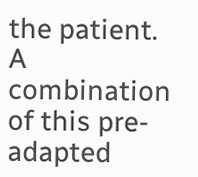the patient. A combination of this pre-adapted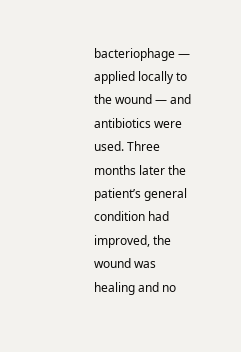bacteriophage — applied locally to the wound — and antibiotics were used. Three months later the patient’s general condition had improved, the wound was healing and no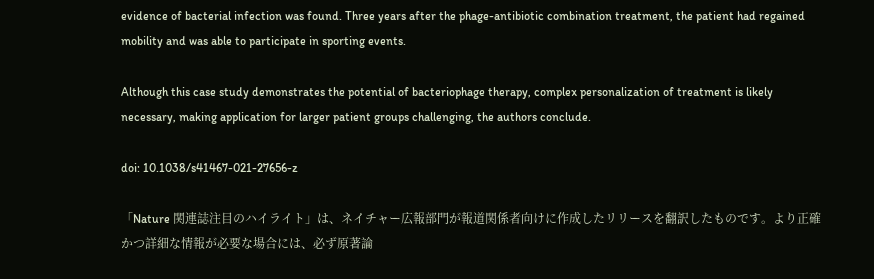evidence of bacterial infection was found. Three years after the phage-antibiotic combination treatment, the patient had regained mobility and was able to participate in sporting events.

Although this case study demonstrates the potential of bacteriophage therapy, complex personalization of treatment is likely necessary, making application for larger patient groups challenging, the authors conclude.

doi: 10.1038/s41467-021-27656-z

「Nature 関連誌注目のハイライト」は、ネイチャー広報部門が報道関係者向けに作成したリリースを翻訳したものです。より正確かつ詳細な情報が必要な場合には、必ず原著論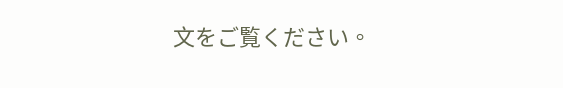文をご覧ください。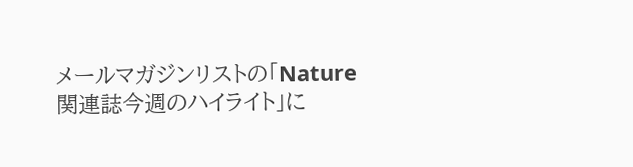メールマガジンリストの「Nature 関連誌今週のハイライト」に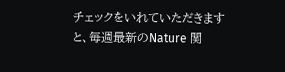チェックをいれていただきますと、毎週最新のNature 関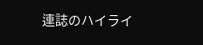連誌のハイライ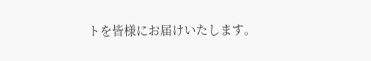トを皆様にお届けいたします。